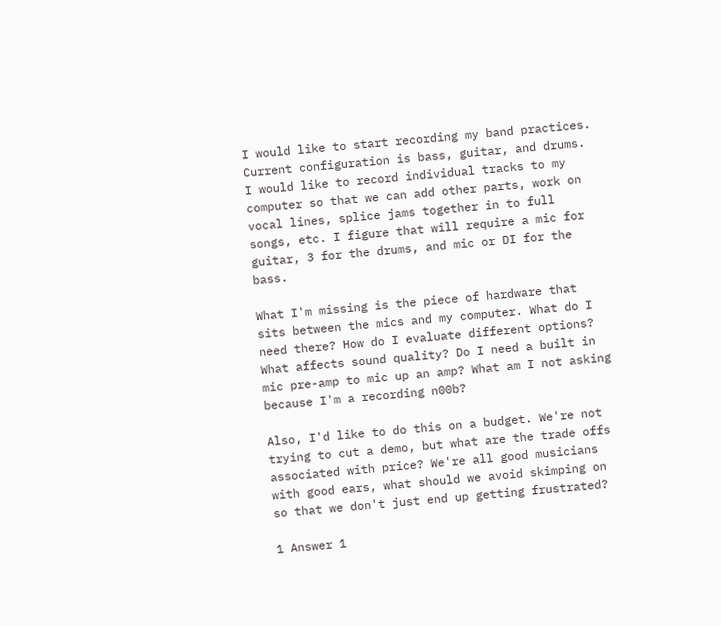I would like to start recording my band practices. Current configuration is bass, guitar, and drums. I would like to record individual tracks to my computer so that we can add other parts, work on vocal lines, splice jams together in to full songs, etc. I figure that will require a mic for guitar, 3 for the drums, and mic or DI for the bass.

What I'm missing is the piece of hardware that sits between the mics and my computer. What do I need there? How do I evaluate different options? What affects sound quality? Do I need a built in mic pre-amp to mic up an amp? What am I not asking because I'm a recording n00b?

Also, I'd like to do this on a budget. We're not trying to cut a demo, but what are the trade offs associated with price? We're all good musicians with good ears, what should we avoid skimping on so that we don't just end up getting frustrated?

1 Answer 1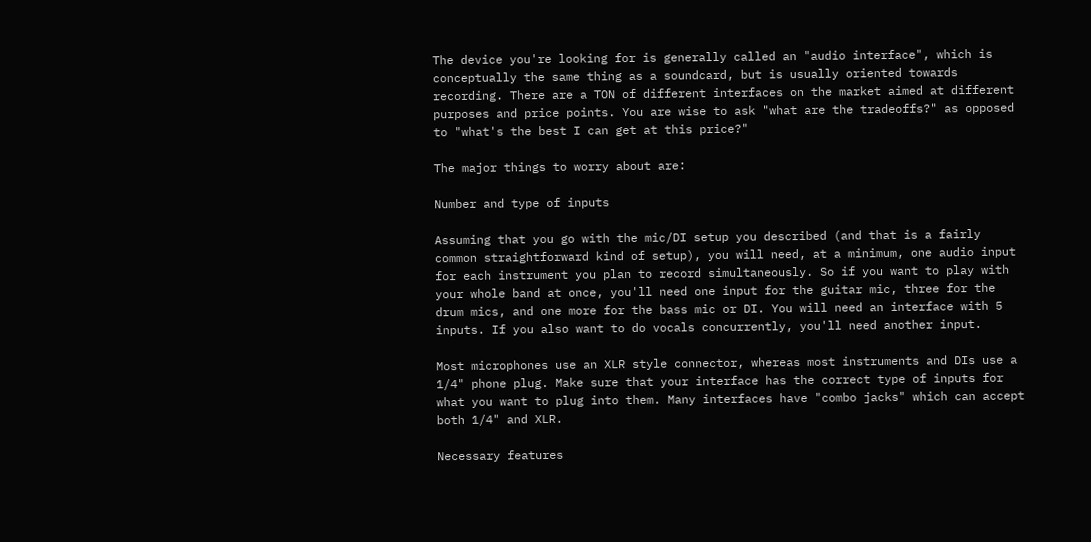The device you're looking for is generally called an "audio interface", which is conceptually the same thing as a soundcard, but is usually oriented towards recording. There are a TON of different interfaces on the market aimed at different purposes and price points. You are wise to ask "what are the tradeoffs?" as opposed to "what's the best I can get at this price?"

The major things to worry about are:

Number and type of inputs

Assuming that you go with the mic/DI setup you described (and that is a fairly common straightforward kind of setup), you will need, at a minimum, one audio input for each instrument you plan to record simultaneously. So if you want to play with your whole band at once, you'll need one input for the guitar mic, three for the drum mics, and one more for the bass mic or DI. You will need an interface with 5 inputs. If you also want to do vocals concurrently, you'll need another input.

Most microphones use an XLR style connector, whereas most instruments and DIs use a 1/4" phone plug. Make sure that your interface has the correct type of inputs for what you want to plug into them. Many interfaces have "combo jacks" which can accept both 1/4" and XLR.

Necessary features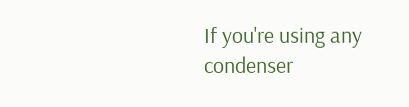If you're using any condenser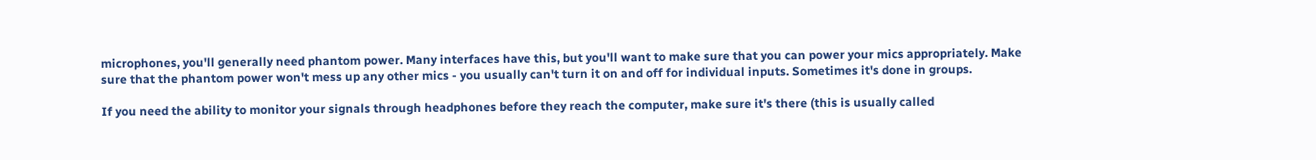microphones, you'll generally need phantom power. Many interfaces have this, but you'll want to make sure that you can power your mics appropriately. Make sure that the phantom power won't mess up any other mics - you usually can't turn it on and off for individual inputs. Sometimes it's done in groups.

If you need the ability to monitor your signals through headphones before they reach the computer, make sure it's there (this is usually called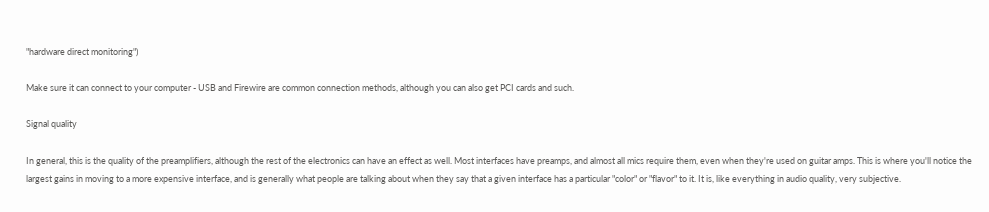"hardware direct monitoring")

Make sure it can connect to your computer - USB and Firewire are common connection methods, although you can also get PCI cards and such.

Signal quality

In general, this is the quality of the preamplifiers, although the rest of the electronics can have an effect as well. Most interfaces have preamps, and almost all mics require them, even when they're used on guitar amps. This is where you'll notice the largest gains in moving to a more expensive interface, and is generally what people are talking about when they say that a given interface has a particular "color" or "flavor" to it. It is, like everything in audio quality, very subjective.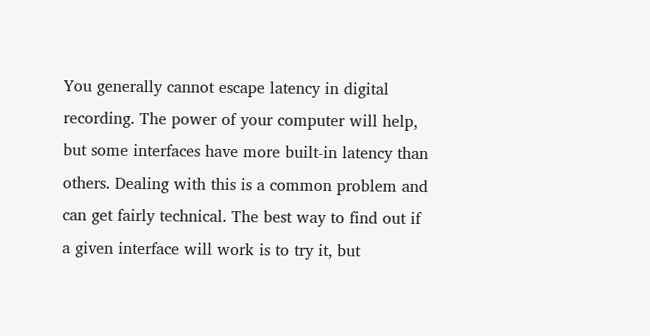You generally cannot escape latency in digital recording. The power of your computer will help, but some interfaces have more built-in latency than others. Dealing with this is a common problem and can get fairly technical. The best way to find out if a given interface will work is to try it, but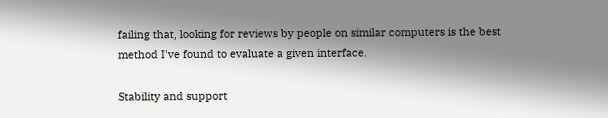failing that, looking for reviews by people on similar computers is the best method I've found to evaluate a given interface.

Stability and support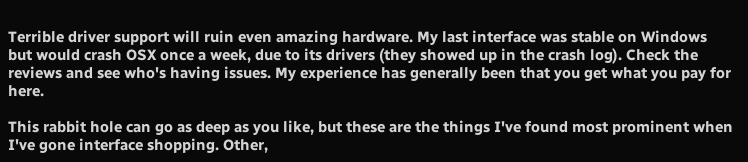Terrible driver support will ruin even amazing hardware. My last interface was stable on Windows but would crash OSX once a week, due to its drivers (they showed up in the crash log). Check the reviews and see who's having issues. My experience has generally been that you get what you pay for here.

This rabbit hole can go as deep as you like, but these are the things I've found most prominent when I've gone interface shopping. Other,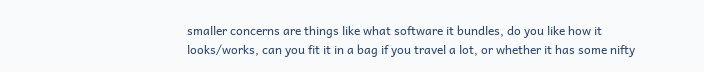smaller concerns are things like what software it bundles, do you like how it looks/works, can you fit it in a bag if you travel a lot, or whether it has some nifty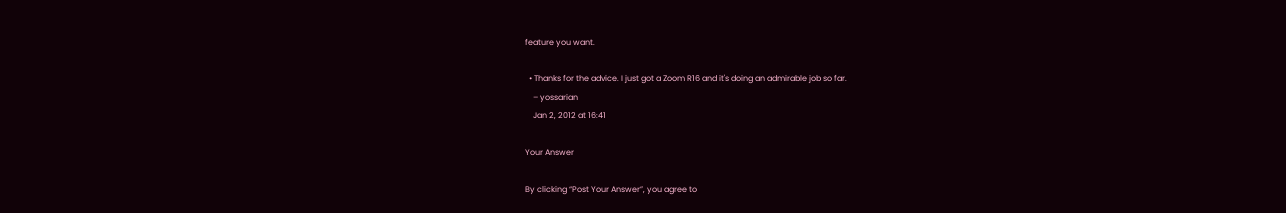feature you want.

  • Thanks for the advice. I just got a Zoom R16 and it's doing an admirable job so far.
    – yossarian
    Jan 2, 2012 at 16:41

Your Answer

By clicking “Post Your Answer”, you agree to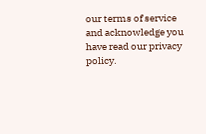our terms of service and acknowledge you have read our privacy policy.